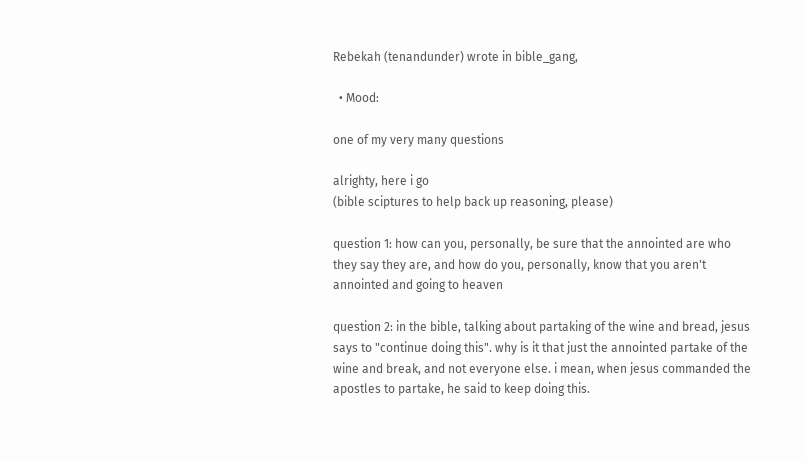Rebekah (tenandunder) wrote in bible_gang,

  • Mood:

one of my very many questions

alrighty, here i go
(bible sciptures to help back up reasoning, please)

question 1: how can you, personally, be sure that the annointed are who they say they are, and how do you, personally, know that you aren't annointed and going to heaven

question 2: in the bible, talking about partaking of the wine and bread, jesus says to "continue doing this". why is it that just the annointed partake of the wine and break, and not everyone else. i mean, when jesus commanded the apostles to partake, he said to keep doing this.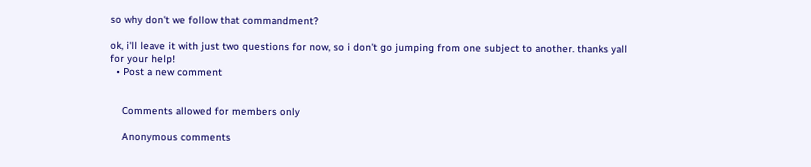so why don't we follow that commandment?

ok, i'll leave it with just two questions for now, so i don't go jumping from one subject to another. thanks yall for your help!
  • Post a new comment


    Comments allowed for members only

    Anonymous comments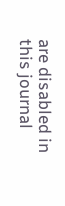are disabled in this journal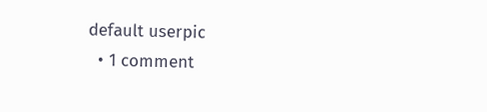default userpic
  • 1 comment